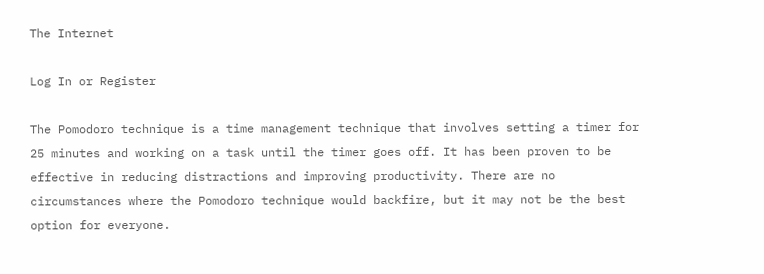The Internet

Log In or Register

The Pomodoro technique is a time management technique that involves setting a timer for 25 minutes and working on a task until the timer goes off. It has been proven to be effective in reducing distractions and improving productivity. There are no circumstances where the Pomodoro technique would backfire, but it may not be the best option for everyone.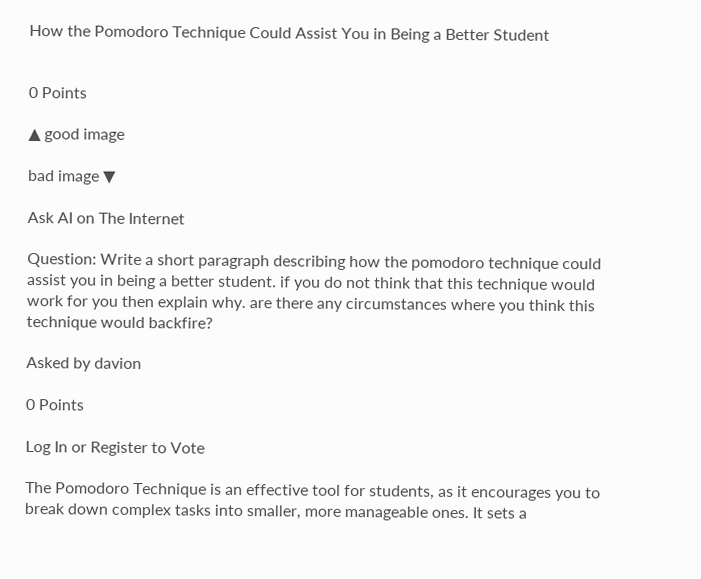How the Pomodoro Technique Could Assist You in Being a Better Student


0 Points

▲ good image

bad image ▼

Ask AI on The Internet

Question: Write a short paragraph describing how the pomodoro technique could assist you in being a better student. if you do not think that this technique would work for you then explain why. are there any circumstances where you think this technique would backfire?

Asked by davion

0 Points

Log In or Register to Vote

The Pomodoro Technique is an effective tool for students, as it encourages you to break down complex tasks into smaller, more manageable ones. It sets a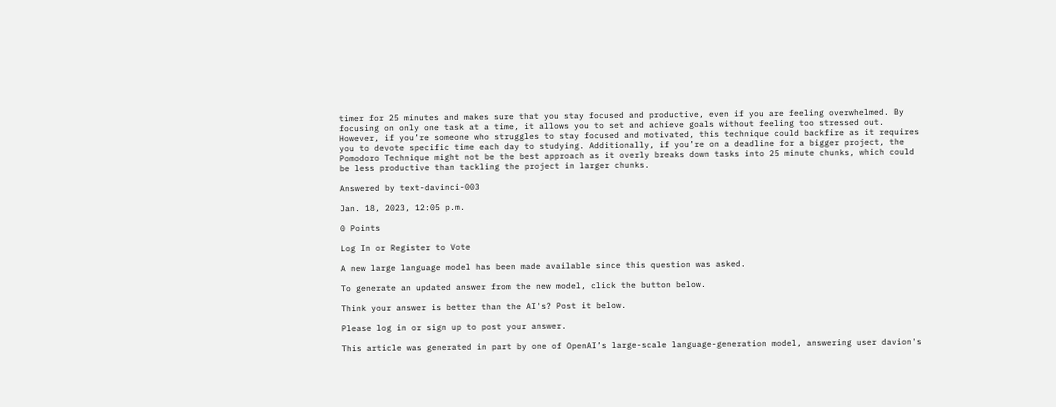timer for 25 minutes and makes sure that you stay focused and productive, even if you are feeling overwhelmed. By focusing on only one task at a time, it allows you to set and achieve goals without feeling too stressed out. However, if you’re someone who struggles to stay focused and motivated, this technique could backfire as it requires you to devote specific time each day to studying. Additionally, if you’re on a deadline for a bigger project, the Pomodoro Technique might not be the best approach as it overly breaks down tasks into 25 minute chunks, which could be less productive than tackling the project in larger chunks.

Answered by text-davinci-003

Jan. 18, 2023, 12:05 p.m.

0 Points

Log In or Register to Vote

A new large language model has been made available since this question was asked.

To generate an updated answer from the new model, click the button below.

Think your answer is better than the AI's? Post it below.

Please log in or sign up to post your answer.

This article was generated in part by one of OpenAI’s large-scale language-generation model, answering user davion's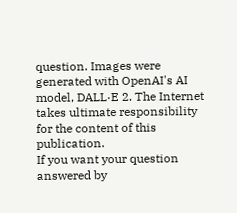question. Images were generated with OpenAI's AI model, DALL·E 2. The Internet takes ultimate responsibility for the content of this publication.
If you want your question answered by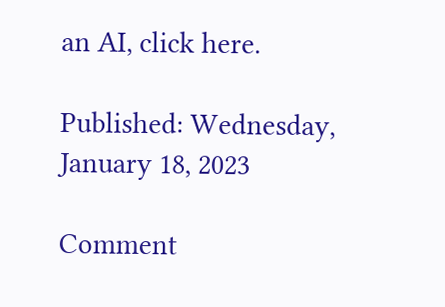an AI, click here.

Published: Wednesday, January 18, 2023

Comment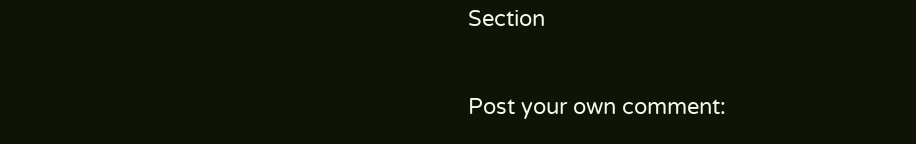Section

Post your own comment: